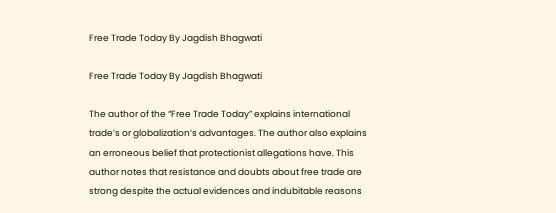Free Trade Today By Jagdish Bhagwati

Free Trade Today By Jagdish Bhagwati

The author of the “Free Trade Today” explains international trade’s or globalization’s advantages. The author also explains an erroneous belief that protectionist allegations have. This author notes that resistance and doubts about free trade are strong despite the actual evidences and indubitable reasons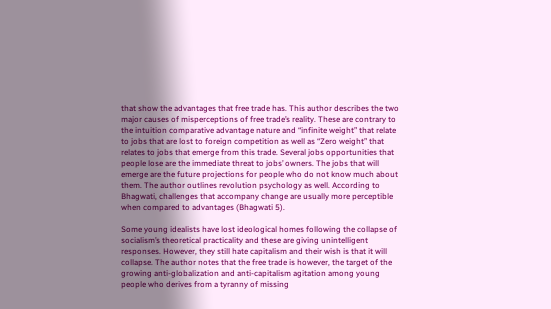that show the advantages that free trade has. This author describes the two major causes of misperceptions of free trade’s reality. These are contrary to the intuition comparative advantage nature and “infinite weight” that relate to jobs that are lost to foreign competition as well as “Zero weight” that relates to jobs that emerge from this trade. Several jobs opportunities that people lose are the immediate threat to jobs’ owners. The jobs that will emerge are the future projections for people who do not know much about them. The author outlines revolution psychology as well. According to Bhagwati, challenges that accompany change are usually more perceptible when compared to advantages (Bhagwati 5).

Some young idealists have lost ideological homes following the collapse of socialism’s theoretical practicality and these are giving unintelligent responses. However, they still hate capitalism and their wish is that it will collapse. The author notes that the free trade is however, the target of the growing anti-globalization and anti-capitalism agitation among young people who derives from a tyranny of missing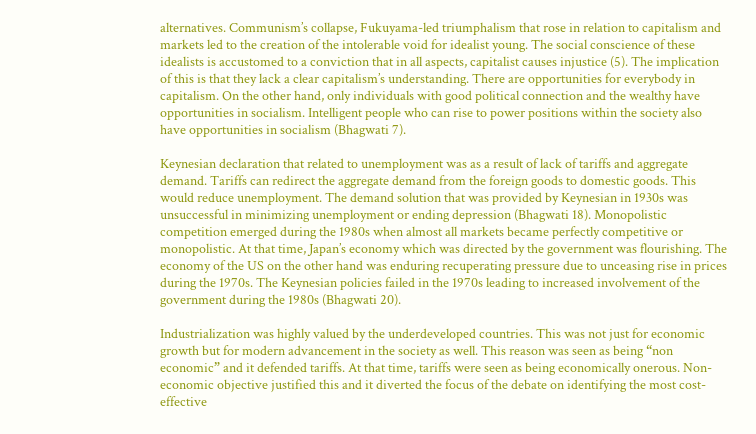alternatives. Communism’s collapse, Fukuyama-led triumphalism that rose in relation to capitalism and markets led to the creation of the intolerable void for idealist young. The social conscience of these idealists is accustomed to a conviction that in all aspects, capitalist causes injustice (5). The implication of this is that they lack a clear capitalism’s understanding. There are opportunities for everybody in capitalism. On the other hand, only individuals with good political connection and the wealthy have opportunities in socialism. Intelligent people who can rise to power positions within the society also have opportunities in socialism (Bhagwati 7).

Keynesian declaration that related to unemployment was as a result of lack of tariffs and aggregate demand. Tariffs can redirect the aggregate demand from the foreign goods to domestic goods. This would reduce unemployment. The demand solution that was provided by Keynesian in 1930s was unsuccessful in minimizing unemployment or ending depression (Bhagwati 18). Monopolistic competition emerged during the 1980s when almost all markets became perfectly competitive or monopolistic. At that time, Japan’s economy which was directed by the government was flourishing. The economy of the US on the other hand was enduring recuperating pressure due to unceasing rise in prices during the 1970s. The Keynesian policies failed in the 1970s leading to increased involvement of the government during the 1980s (Bhagwati 20).

Industrialization was highly valued by the underdeveloped countries. This was not just for economic growth but for modern advancement in the society as well. This reason was seen as being “non economic” and it defended tariffs. At that time, tariffs were seen as being economically onerous. Non-economic objective justified this and it diverted the focus of the debate on identifying the most cost-effective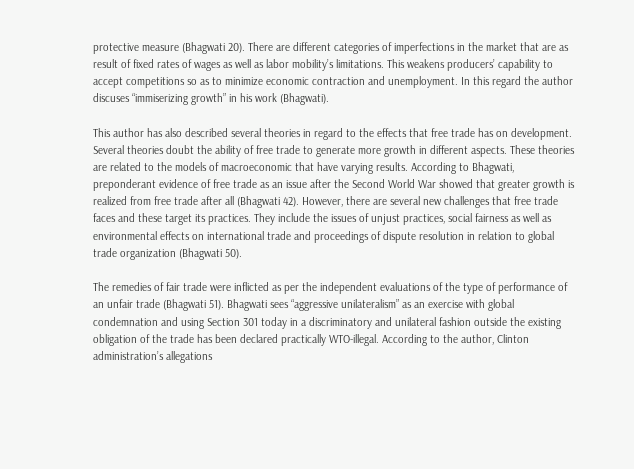protective measure (Bhagwati 20). There are different categories of imperfections in the market that are as result of fixed rates of wages as well as labor mobility’s limitations. This weakens producers’ capability to accept competitions so as to minimize economic contraction and unemployment. In this regard the author discuses “immiserizing growth” in his work (Bhagwati).

This author has also described several theories in regard to the effects that free trade has on development. Several theories doubt the ability of free trade to generate more growth in different aspects. These theories are related to the models of macroeconomic that have varying results. According to Bhagwati, preponderant evidence of free trade as an issue after the Second World War showed that greater growth is realized from free trade after all (Bhagwati 42). However, there are several new challenges that free trade faces and these target its practices. They include the issues of unjust practices, social fairness as well as environmental effects on international trade and proceedings of dispute resolution in relation to global trade organization (Bhagwati 50).

The remedies of fair trade were inflicted as per the independent evaluations of the type of performance of an unfair trade (Bhagwati 51). Bhagwati sees “aggressive unilateralism” as an exercise with global condemnation and using Section 301 today in a discriminatory and unilateral fashion outside the existing obligation of the trade has been declared practically WTO-illegal. According to the author, Clinton administration’s allegations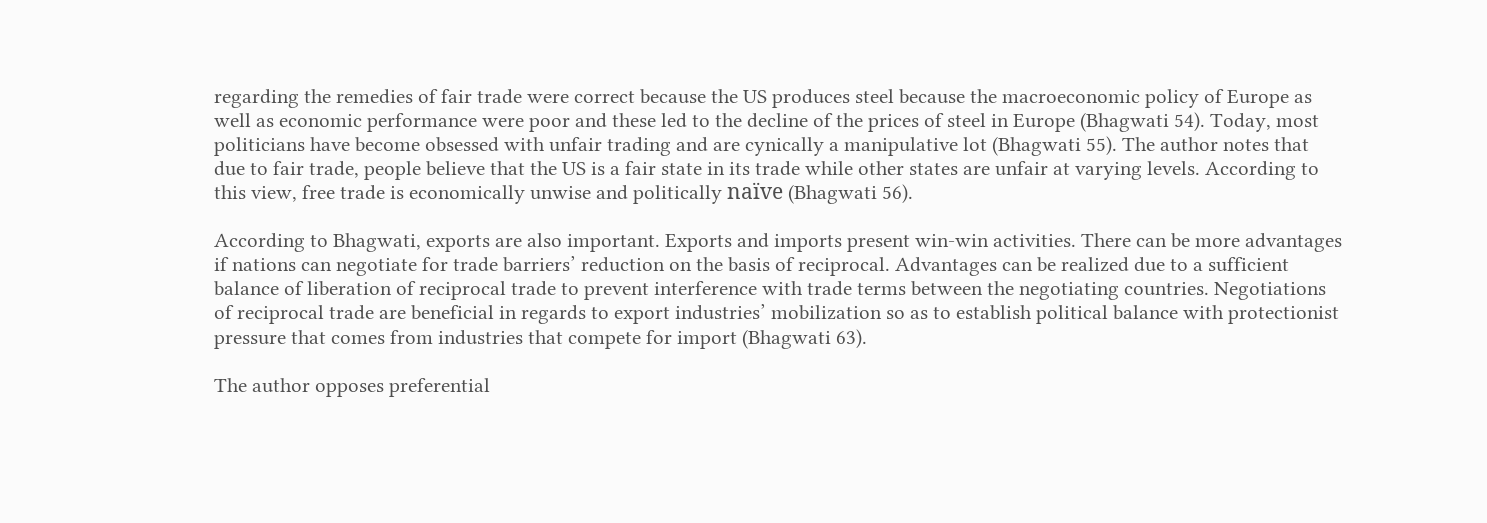regarding the remedies of fair trade were correct because the US produces steel because the macroeconomic policy of Europe as well as economic performance were poor and these led to the decline of the prices of steel in Europe (Bhagwati 54). Today, most politicians have become obsessed with unfair trading and are cynically a manipulative lot (Bhagwati 55). The author notes that due to fair trade, people believe that the US is a fair state in its trade while other states are unfair at varying levels. According to this view, free trade is economically unwise and politically naïve (Bhagwati 56).

According to Bhagwati, exports are also important. Exports and imports present win-win activities. There can be more advantages if nations can negotiate for trade barriers’ reduction on the basis of reciprocal. Advantages can be realized due to a sufficient balance of liberation of reciprocal trade to prevent interference with trade terms between the negotiating countries. Negotiations of reciprocal trade are beneficial in regards to export industries’ mobilization so as to establish political balance with protectionist pressure that comes from industries that compete for import (Bhagwati 63).

The author opposes preferential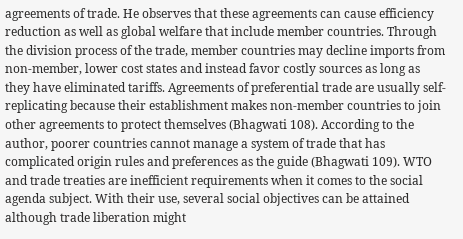agreements of trade. He observes that these agreements can cause efficiency reduction as well as global welfare that include member countries. Through the division process of the trade, member countries may decline imports from non-member, lower cost states and instead favor costly sources as long as they have eliminated tariffs. Agreements of preferential trade are usually self-replicating because their establishment makes non-member countries to join other agreements to protect themselves (Bhagwati 108). According to the author, poorer countries cannot manage a system of trade that has complicated origin rules and preferences as the guide (Bhagwati 109). WTO and trade treaties are inefficient requirements when it comes to the social agenda subject. With their use, several social objectives can be attained although trade liberation might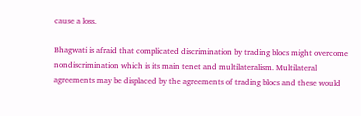cause a loss.

Bhagwati is afraid that complicated discrimination by trading blocs might overcome nondiscrimination which is its main tenet and multilateralism. Multilateral agreements may be displaced by the agreements of trading blocs and these would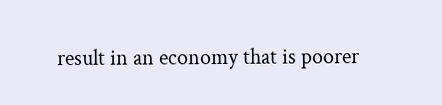result in an economy that is poorer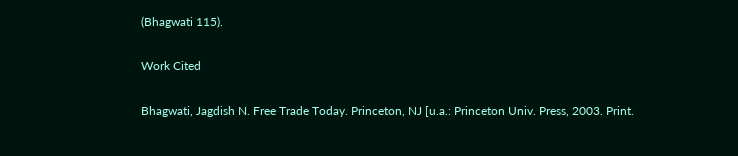(Bhagwati 115).

Work Cited

Bhagwati, Jagdish N. Free Trade Today. Princeton, NJ [u.a.: Princeton Univ. Press, 2003. Print.